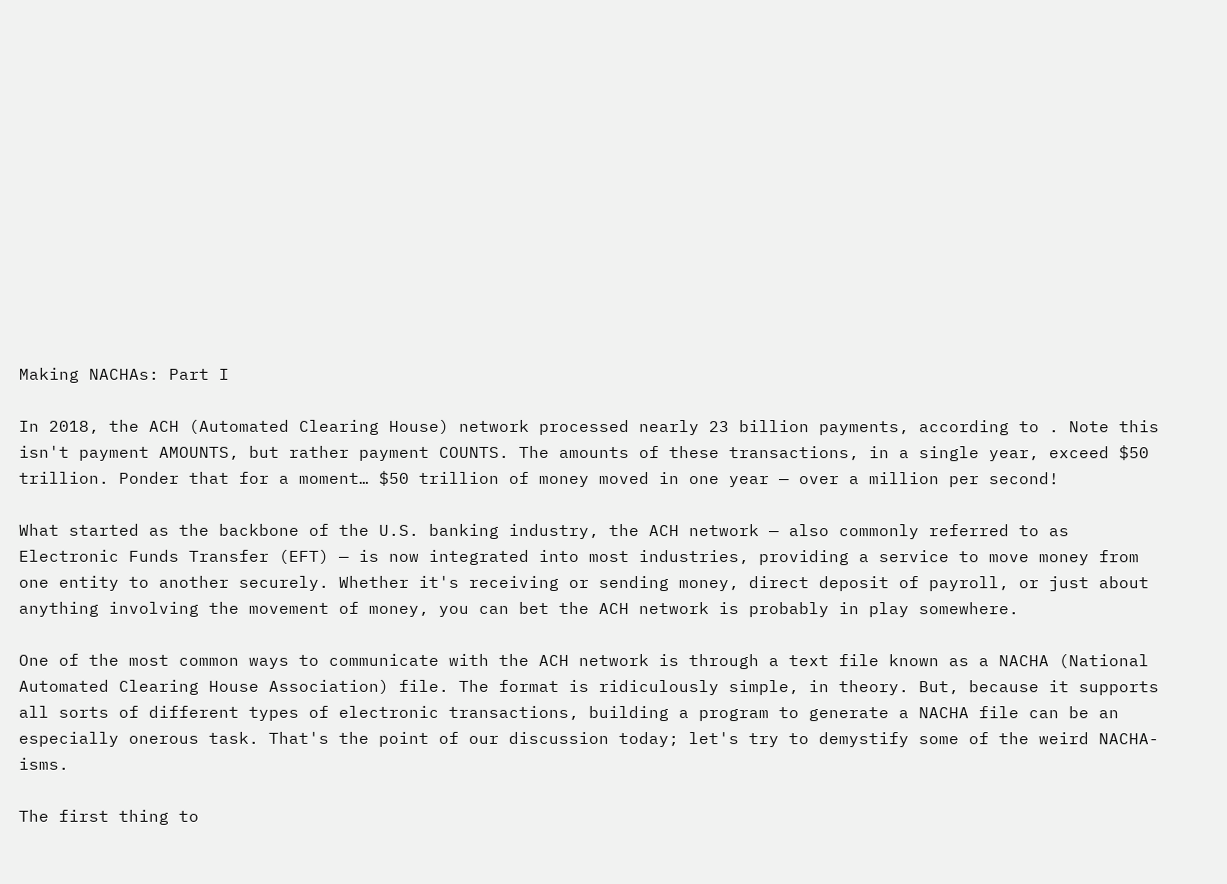Making NACHAs: Part I

In 2018, the ACH (Automated Clearing House) network processed nearly 23 billion payments, according to . Note this isn't payment AMOUNTS, but rather payment COUNTS. The amounts of these transactions, in a single year, exceed $50 trillion. Ponder that for a moment… $50 trillion of money moved in one year — over a million per second!

What started as the backbone of the U.S. banking industry, the ACH network — also commonly referred to as Electronic Funds Transfer (EFT) — is now integrated into most industries, providing a service to move money from one entity to another securely. Whether it's receiving or sending money, direct deposit of payroll, or just about anything involving the movement of money, you can bet the ACH network is probably in play somewhere.

One of the most common ways to communicate with the ACH network is through a text file known as a NACHA (National Automated Clearing House Association) file. The format is ridiculously simple, in theory. But, because it supports all sorts of different types of electronic transactions, building a program to generate a NACHA file can be an especially onerous task. That's the point of our discussion today; let's try to demystify some of the weird NACHA-isms.

The first thing to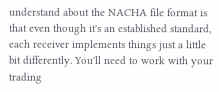understand about the NACHA file format is that even though it's an established standard, each receiver implements things just a little bit differently. You'll need to work with your trading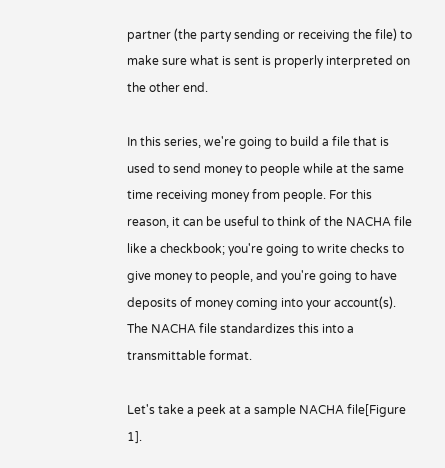partner (the party sending or receiving the file) to make sure what is sent is properly interpreted on the other end.

In this series, we're going to build a file that is used to send money to people while at the same time receiving money from people. For this reason, it can be useful to think of the NACHA file like a checkbook; you're going to write checks to give money to people, and you're going to have deposits of money coming into your account(s). The NACHA file standardizes this into a transmittable format.

Let's take a peek at a sample NACHA file[Figure 1].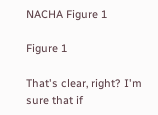NACHA Figure 1

Figure 1

That's clear, right? I'm sure that if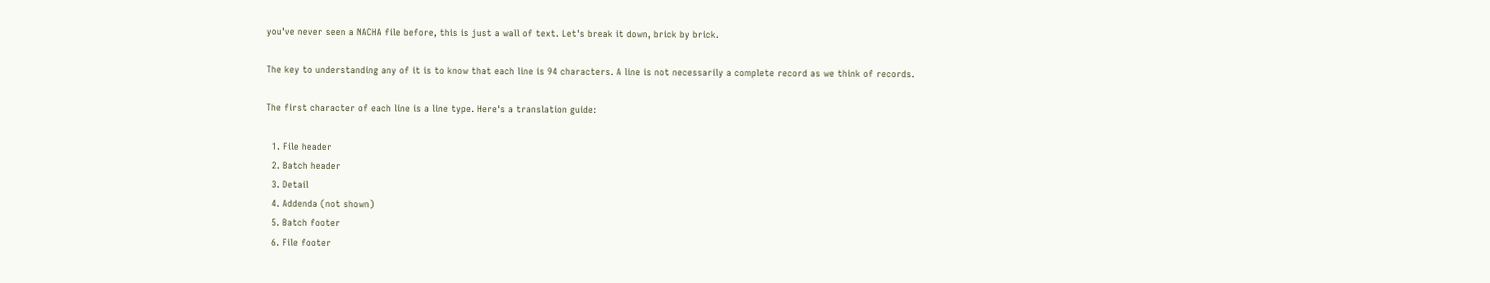you've never seen a NACHA file before, this is just a wall of text. Let's break it down, brick by brick.

The key to understanding any of it is to know that each line is 94 characters. A line is not necessarily a complete record as we think of records.

The first character of each line is a line type. Here's a translation guide:

  1. File header
  2. Batch header
  3. Detail
  4. Addenda (not shown)
  5. Batch footer
  6. File footer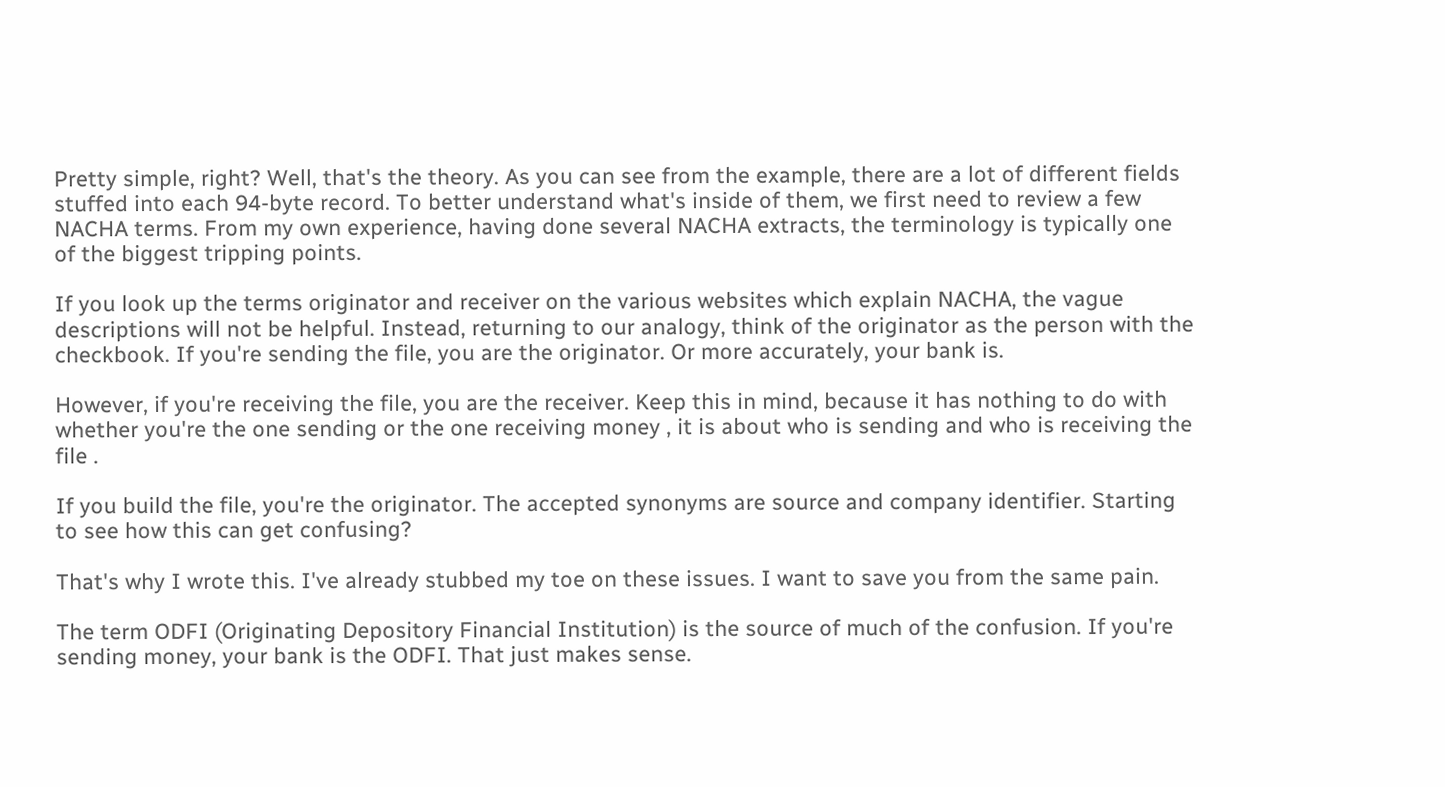Pretty simple, right? Well, that's the theory. As you can see from the example, there are a lot of different fields stuffed into each 94-byte record. To better understand what's inside of them, we first need to review a few NACHA terms. From my own experience, having done several NACHA extracts, the terminology is typically one of the biggest tripping points.

If you look up the terms originator and receiver on the various websites which explain NACHA, the vague descriptions will not be helpful. Instead, returning to our analogy, think of the originator as the person with the checkbook. If you're sending the file, you are the originator. Or more accurately, your bank is.

However, if you're receiving the file, you are the receiver. Keep this in mind, because it has nothing to do with whether you're the one sending or the one receiving money , it is about who is sending and who is receiving the file .

If you build the file, you're the originator. The accepted synonyms are source and company identifier. Starting to see how this can get confusing?

That's why I wrote this. I've already stubbed my toe on these issues. I want to save you from the same pain.

The term ODFI (Originating Depository Financial Institution) is the source of much of the confusion. If you're sending money, your bank is the ODFI. That just makes sense.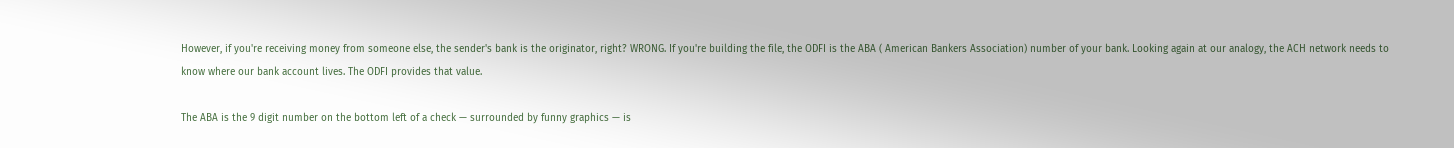However, if you're receiving money from someone else, the sender's bank is the originator, right? WRONG. If you're building the file, the ODFI is the ABA ( American Bankers Association) number of your bank. Looking again at our analogy, the ACH network needs to know where our bank account lives. The ODFI provides that value.

The ABA is the 9 digit number on the bottom left of a check — surrounded by funny graphics — is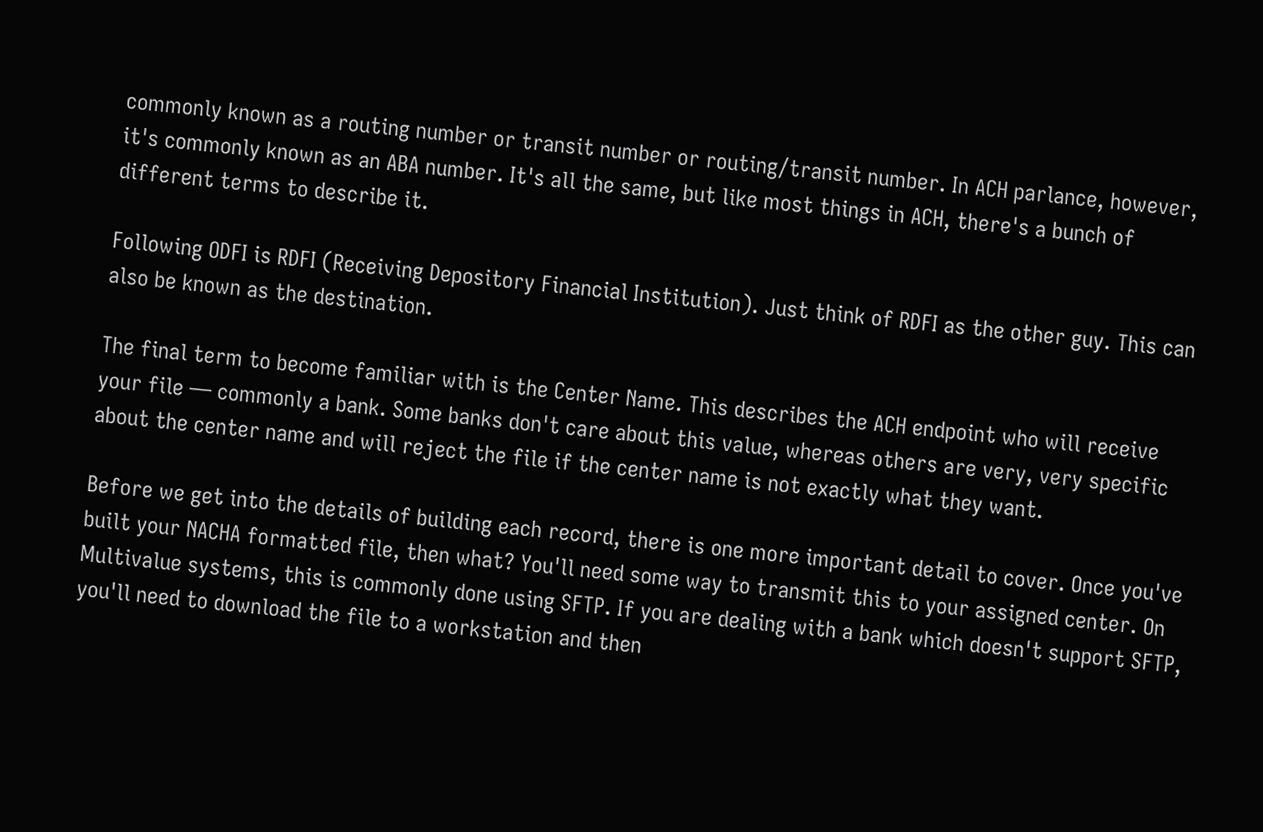commonly known as a routing number or transit number or routing/transit number. In ACH parlance, however, it's commonly known as an ABA number. It's all the same, but like most things in ACH, there's a bunch of different terms to describe it.

Following ODFI is RDFI (Receiving Depository Financial Institution). Just think of RDFI as the other guy. This can also be known as the destination.

The final term to become familiar with is the Center Name. This describes the ACH endpoint who will receive your file — commonly a bank. Some banks don't care about this value, whereas others are very, very specific about the center name and will reject the file if the center name is not exactly what they want.

Before we get into the details of building each record, there is one more important detail to cover. Once you've built your NACHA formatted file, then what? You'll need some way to transmit this to your assigned center. On Multivalue systems, this is commonly done using SFTP. If you are dealing with a bank which doesn't support SFTP, you'll need to download the file to a workstation and then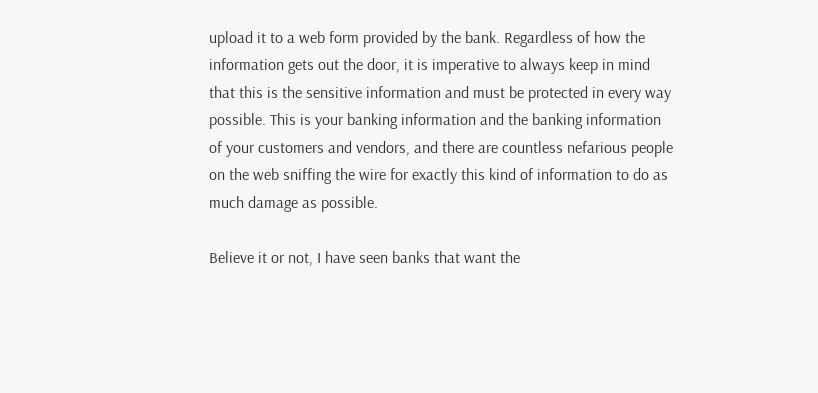upload it to a web form provided by the bank. Regardless of how the information gets out the door, it is imperative to always keep in mind that this is the sensitive information and must be protected in every way possible. This is your banking information and the banking information of your customers and vendors, and there are countless nefarious people on the web sniffing the wire for exactly this kind of information to do as much damage as possible.

Believe it or not, I have seen banks that want the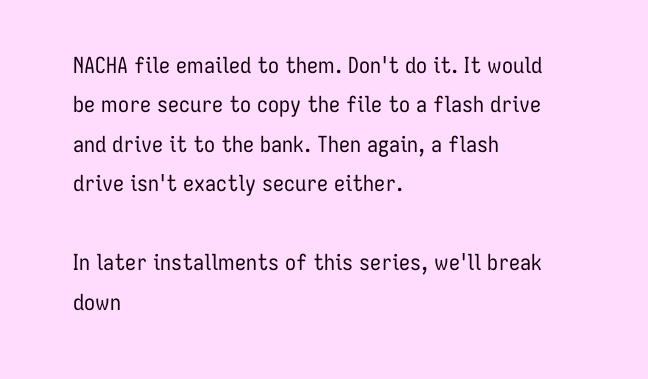NACHA file emailed to them. Don't do it. It would be more secure to copy the file to a flash drive and drive it to the bank. Then again, a flash drive isn't exactly secure either.

In later installments of this series, we'll break down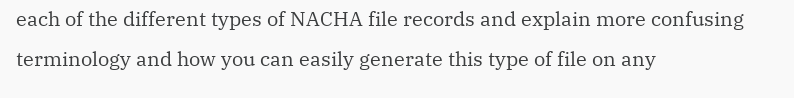each of the different types of NACHA file records and explain more confusing terminology and how you can easily generate this type of file on any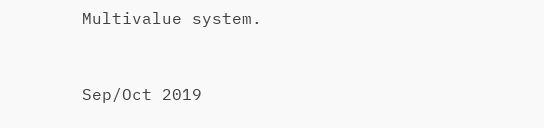Multivalue system.


Sep/Oct 2019